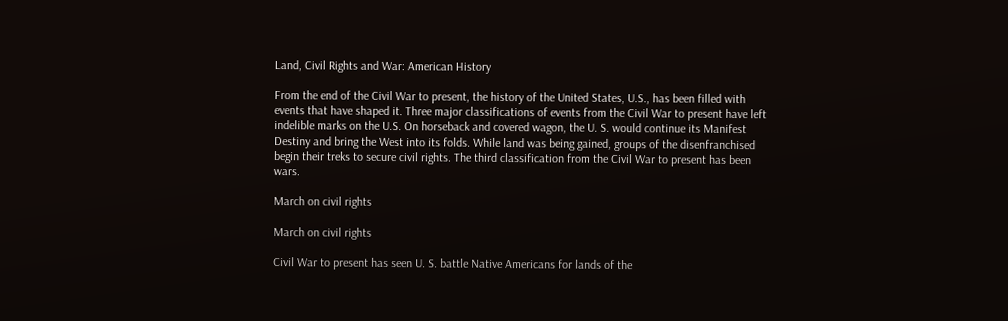Land, Civil Rights and War: American History

From the end of the Civil War to present, the history of the United States, U.S., has been filled with events that have shaped it. Three major classifications of events from the Civil War to present have left indelible marks on the U.S. On horseback and covered wagon, the U. S. would continue its Manifest Destiny and bring the West into its folds. While land was being gained, groups of the disenfranchised begin their treks to secure civil rights. The third classification from the Civil War to present has been wars.

March on civil rights

March on civil rights

Civil War to present has seen U. S. battle Native Americans for lands of the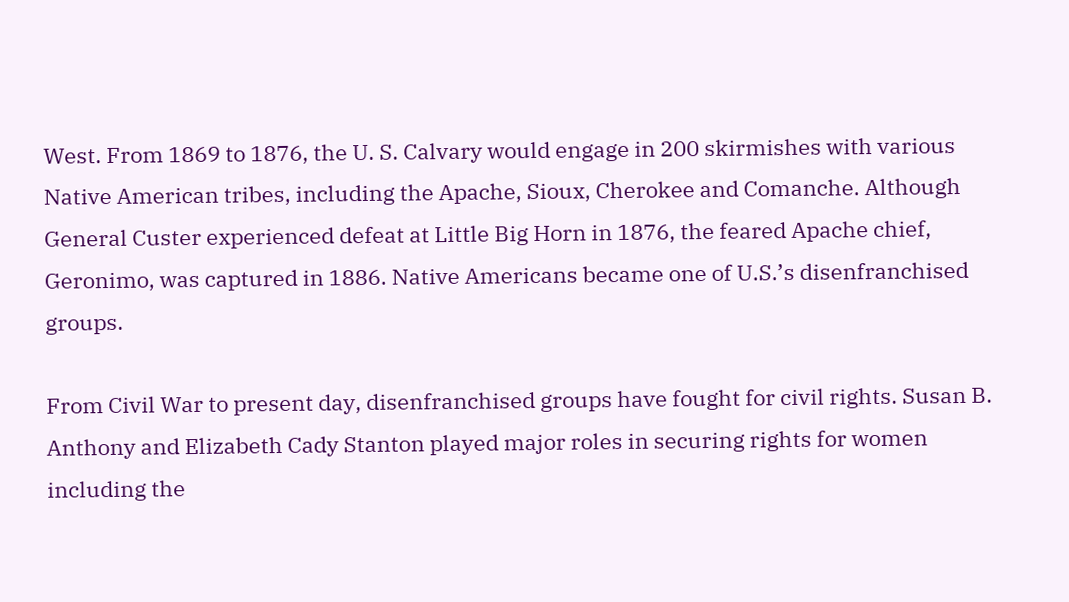West. From 1869 to 1876, the U. S. Calvary would engage in 200 skirmishes with various Native American tribes, including the Apache, Sioux, Cherokee and Comanche. Although General Custer experienced defeat at Little Big Horn in 1876, the feared Apache chief, Geronimo, was captured in 1886. Native Americans became one of U.S.’s disenfranchised groups.

From Civil War to present day, disenfranchised groups have fought for civil rights. Susan B. Anthony and Elizabeth Cady Stanton played major roles in securing rights for women including the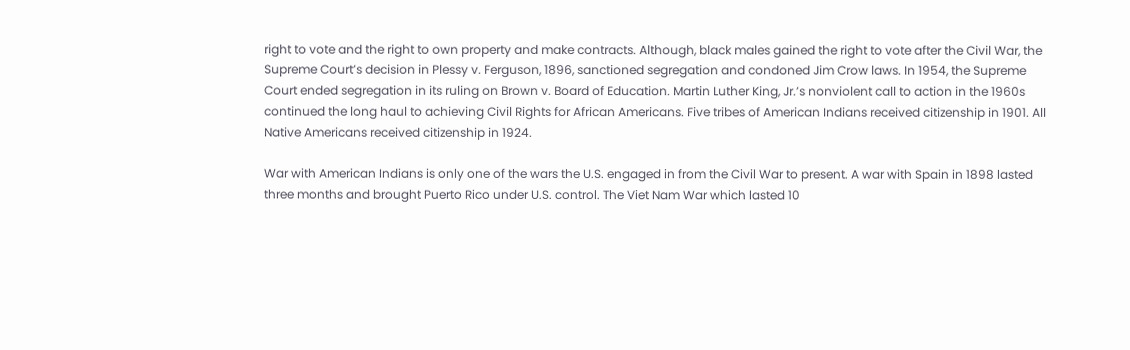right to vote and the right to own property and make contracts. Although, black males gained the right to vote after the Civil War, the Supreme Court’s decision in Plessy v. Ferguson, 1896, sanctioned segregation and condoned Jim Crow laws. In 1954, the Supreme Court ended segregation in its ruling on Brown v. Board of Education. Martin Luther King, Jr.’s nonviolent call to action in the 1960s continued the long haul to achieving Civil Rights for African Americans. Five tribes of American Indians received citizenship in 1901. All Native Americans received citizenship in 1924.

War with American Indians is only one of the wars the U.S. engaged in from the Civil War to present. A war with Spain in 1898 lasted three months and brought Puerto Rico under U.S. control. The Viet Nam War which lasted 10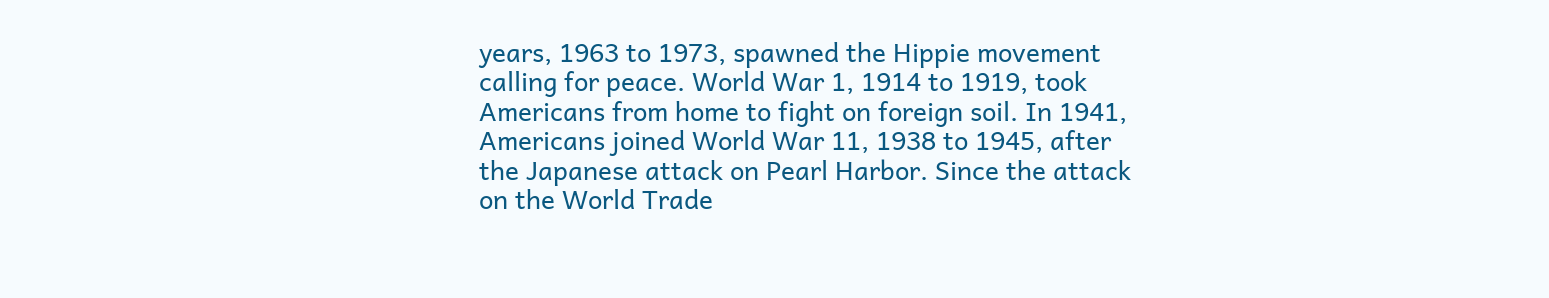years, 1963 to 1973, spawned the Hippie movement calling for peace. World War 1, 1914 to 1919, took Americans from home to fight on foreign soil. In 1941, Americans joined World War 11, 1938 to 1945, after the Japanese attack on Pearl Harbor. Since the attack on the World Trade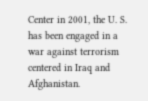Center in 2001, the U. S. has been engaged in a war against terrorism centered in Iraq and Afghanistan.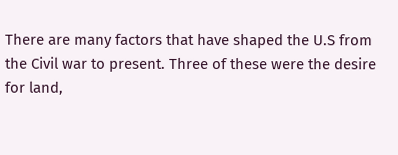There are many factors that have shaped the U.S from the Civil war to present. Three of these were the desire for land,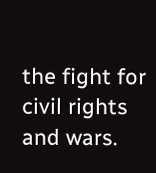the fight for civil rights and wars.